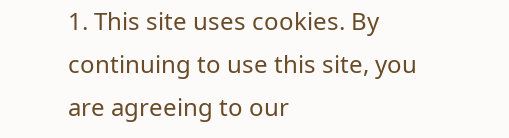1. This site uses cookies. By continuing to use this site, you are agreeing to our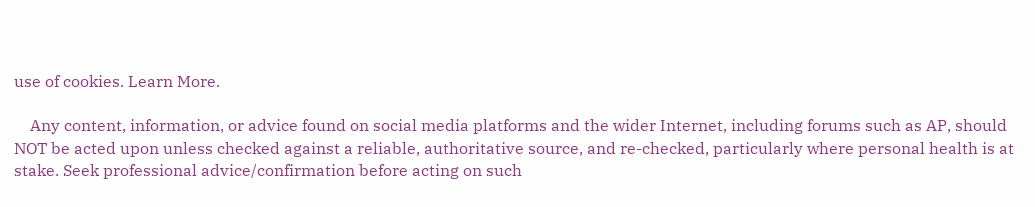use of cookies. Learn More.

    Any content, information, or advice found on social media platforms and the wider Internet, including forums such as AP, should NOT be acted upon unless checked against a reliable, authoritative source, and re-checked, particularly where personal health is at stake. Seek professional advice/confirmation before acting on such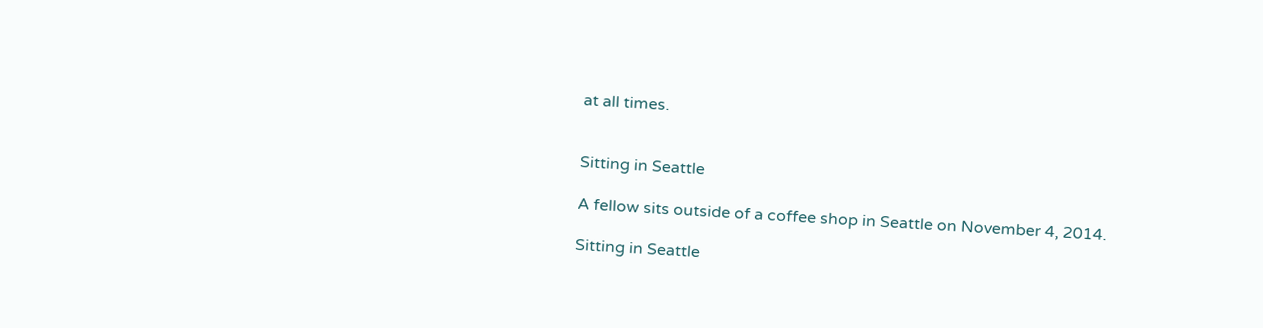at all times.


Sitting in Seattle

A fellow sits outside of a coffee shop in Seattle on November 4, 2014.

Sitting in Seattle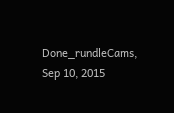Done_rundleCams, Sep 10, 2015